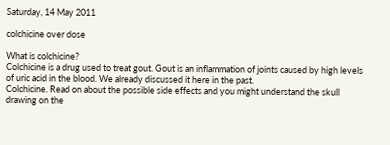Saturday, 14 May 2011

colchicine over dose

What is colchicine?
Colchicine is a drug used to treat gout. Gout is an inflammation of joints caused by high levels of uric acid in the blood. We already discussed it here in the past.
Colchicine. Read on about the possible side effects and you might understand the skull drawing on the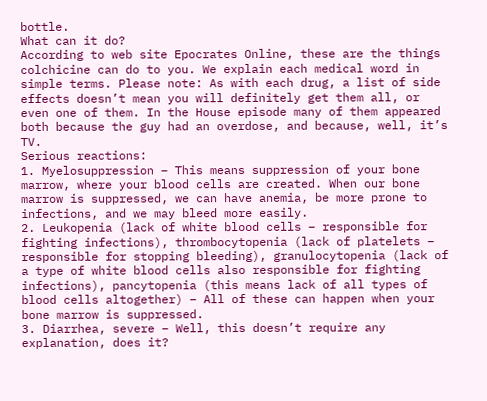bottle.
What can it do?
According to web site Epocrates Online, these are the things colchicine can do to you. We explain each medical word in simple terms. Please note: As with each drug, a list of side effects doesn’t mean you will definitely get them all, or even one of them. In the House episode many of them appeared both because the guy had an overdose, and because, well, it’s TV.
Serious reactions:
1. Myelosuppression – This means suppression of your bone marrow, where your blood cells are created. When our bone marrow is suppressed, we can have anemia, be more prone to infections, and we may bleed more easily.
2. Leukopenia (lack of white blood cells – responsible for fighting infections), thrombocytopenia (lack of platelets – responsible for stopping bleeding), granulocytopenia (lack of a type of white blood cells also responsible for fighting infections), pancytopenia (this means lack of all types of blood cells altogether) – All of these can happen when your bone marrow is suppressed.
3. Diarrhea, severe – Well, this doesn’t require any explanation, does it?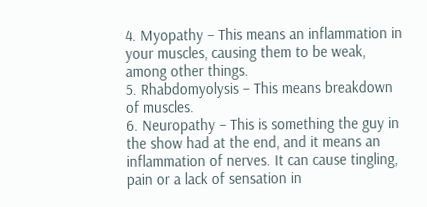4. Myopathy – This means an inflammation in your muscles, causing them to be weak, among other things.
5. Rhabdomyolysis – This means breakdown of muscles.
6. Neuropathy – This is something the guy in the show had at the end, and it means an inflammation of nerves. It can cause tingling, pain or a lack of sensation in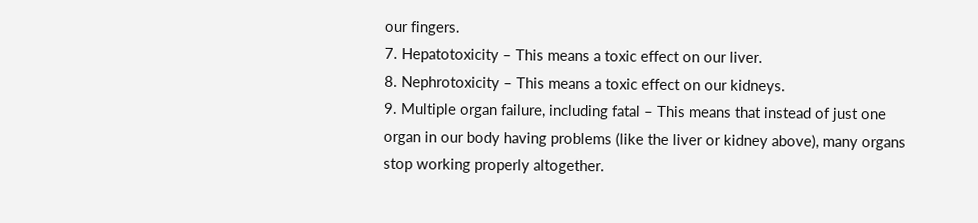our fingers.
7. Hepatotoxicity – This means a toxic effect on our liver.
8. Nephrotoxicity – This means a toxic effect on our kidneys.
9. Multiple organ failure, including fatal – This means that instead of just one organ in our body having problems (like the liver or kidney above), many organs stop working properly altogether.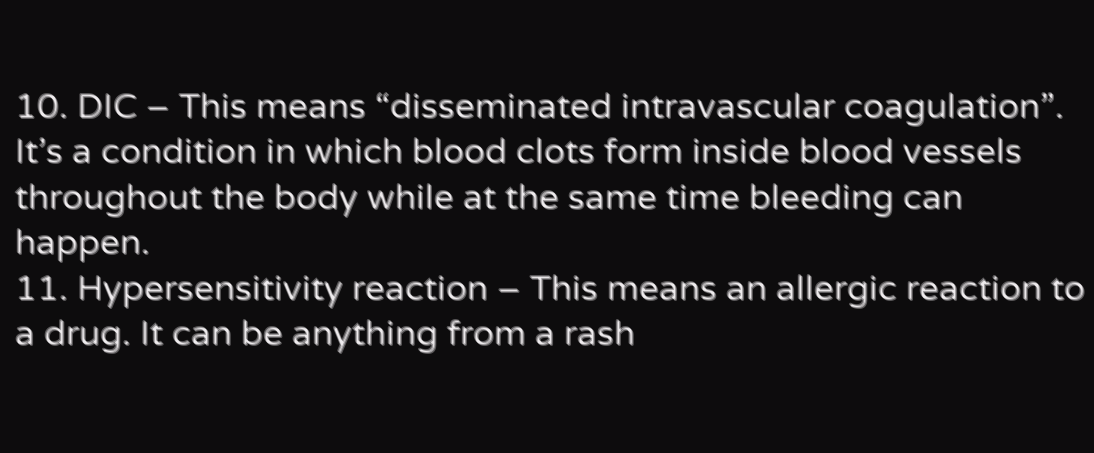10. DIC – This means “disseminated intravascular coagulation”. It’s a condition in which blood clots form inside blood vessels throughout the body while at the same time bleeding can happen.
11. Hypersensitivity reaction – This means an allergic reaction to a drug. It can be anything from a rash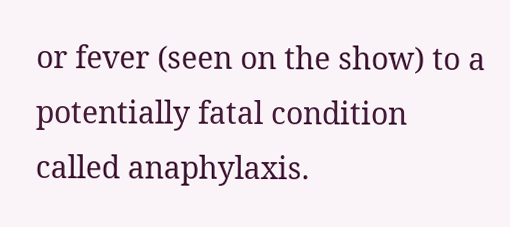or fever (seen on the show) to a potentially fatal condition called anaphylaxis.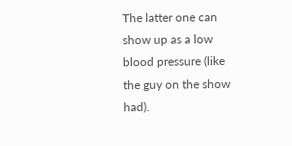The latter one can show up as a low blood pressure (like the guy on the show had).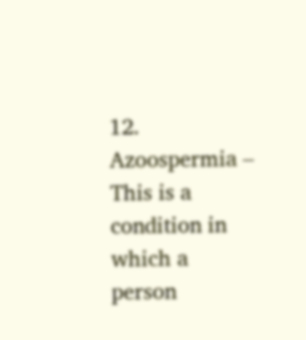12. Azoospermia – This is a condition in which a person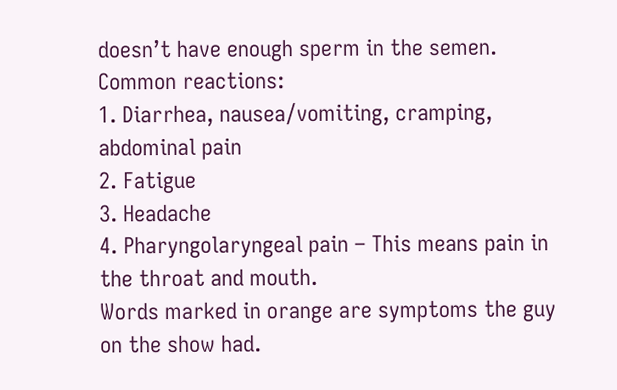doesn’t have enough sperm in the semen.
Common reactions:
1. Diarrhea, nausea/vomiting, cramping, abdominal pain
2. Fatigue
3. Headache
4. Pharyngolaryngeal pain – This means pain in the throat and mouth.
Words marked in orange are symptoms the guy on the show had.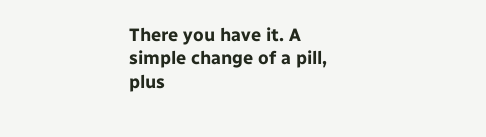There you have it. A simple change of a pill, plus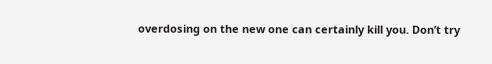overdosing on the new one can certainly kill you. Don’t try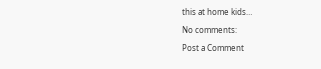this at home kids…

No comments:

Post a Comment